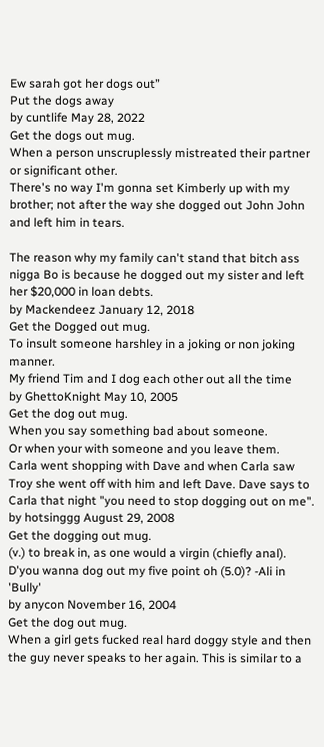Ew sarah got her dogs out”
Put the dogs away
by cuntlife May 28, 2022
Get the dogs out mug.
When a person unscruplessly mistreated their partner or significant other.
There's no way I'm gonna set Kimberly up with my brother; not after the way she dogged out John John and left him in tears.

The reason why my family can't stand that bitch ass nigga Bo is because he dogged out my sister and left her $20,000 in loan debts.
by Mackendeez January 12, 2018
Get the Dogged out mug.
To insult someone harshley in a joking or non joking manner.
My friend Tim and I dog each other out all the time
by GhettoKnight May 10, 2005
Get the dog out mug.
When you say something bad about someone.
Or when your with someone and you leave them.
Carla went shopping with Dave and when Carla saw Troy she went off with him and left Dave. Dave says to Carla that night "you need to stop dogging out on me".
by hotsinggg August 29, 2008
Get the dogging out mug.
(v.) to break in, as one would a virgin (chiefly anal).
D'you wanna dog out my five point oh (5.0)? -Ali in 'Bully'
by anycon November 16, 2004
Get the dog out mug.
When a girl gets fucked real hard doggy style and then the guy never speaks to her again. This is similar to a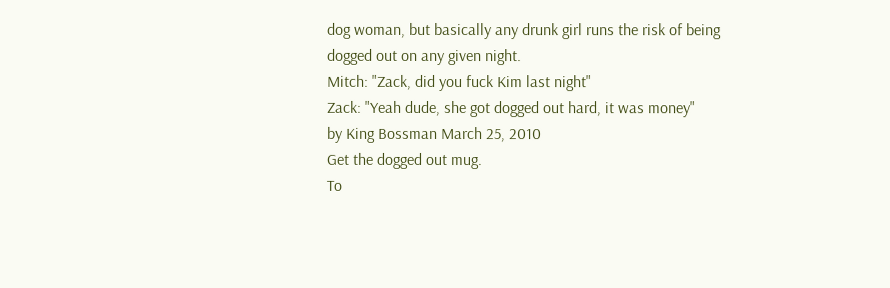dog woman, but basically any drunk girl runs the risk of being dogged out on any given night.
Mitch: "Zack, did you fuck Kim last night"
Zack: "Yeah dude, she got dogged out hard, it was money"
by King Bossman March 25, 2010
Get the dogged out mug.
To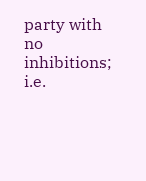party with no inhibitions; i.e.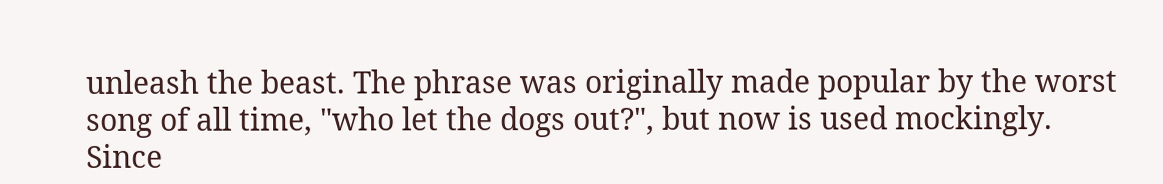unleash the beast. The phrase was originally made popular by the worst song of all time, "who let the dogs out?", but now is used mockingly.
Since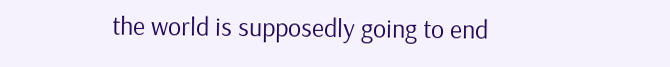the world is supposedly going to end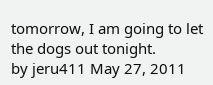tomorrow, I am going to let the dogs out tonight.
by jeru411 May 27, 2011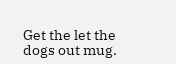Get the let the dogs out mug.